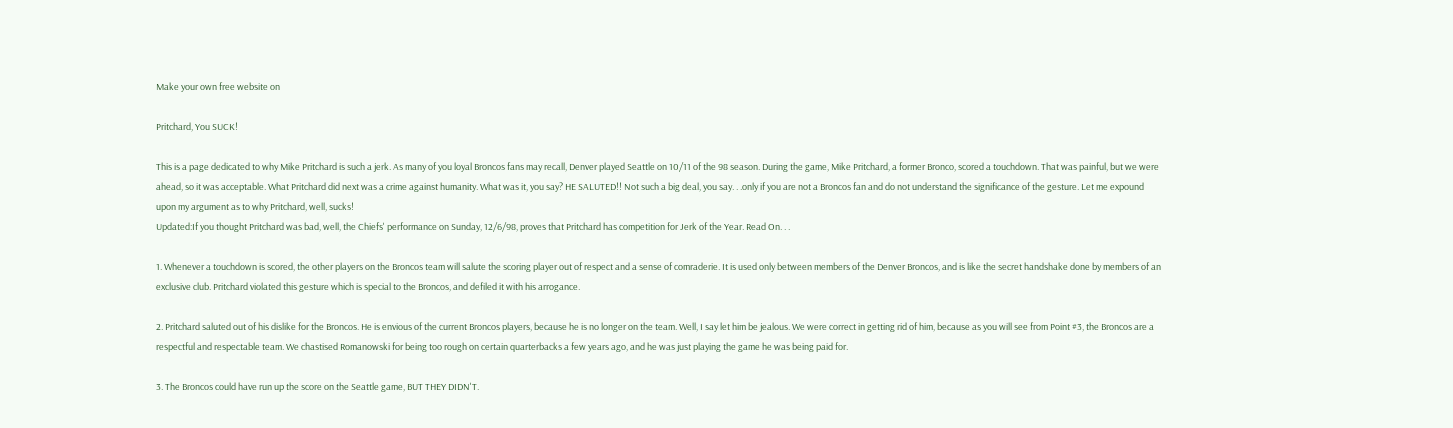Make your own free website on

Pritchard, You SUCK!

This is a page dedicated to why Mike Pritchard is such a jerk. As many of you loyal Broncos fans may recall, Denver played Seattle on 10/11 of the 98 season. During the game, Mike Pritchard, a former Bronco, scored a touchdown. That was painful, but we were ahead, so it was acceptable. What Pritchard did next was a crime against humanity. What was it, you say? HE SALUTED!! Not such a big deal, you say. . .only if you are not a Broncos fan and do not understand the significance of the gesture. Let me expound upon my argument as to why Pritchard, well, sucks!
Updated:If you thought Pritchard was bad, well, the Chiefs' performance on Sunday, 12/6/98, proves that Pritchard has competition for Jerk of the Year. Read On. . .

1. Whenever a touchdown is scored, the other players on the Broncos team will salute the scoring player out of respect and a sense of comraderie. It is used only between members of the Denver Broncos, and is like the secret handshake done by members of an exclusive club. Pritchard violated this gesture which is special to the Broncos, and defiled it with his arrogance.

2. Pritchard saluted out of his dislike for the Broncos. He is envious of the current Broncos players, because he is no longer on the team. Well, I say let him be jealous. We were correct in getting rid of him, because as you will see from Point #3, the Broncos are a respectful and respectable team. We chastised Romanowski for being too rough on certain quarterbacks a few years ago, and he was just playing the game he was being paid for.

3. The Broncos could have run up the score on the Seattle game, BUT THEY DIDN'T.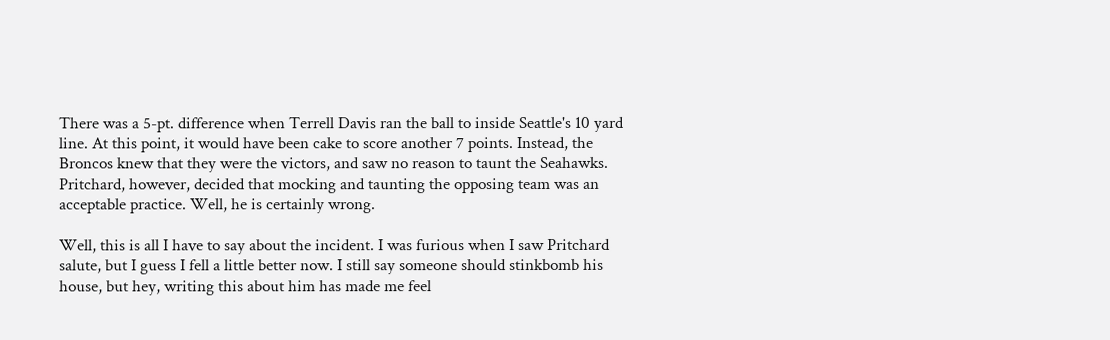There was a 5-pt. difference when Terrell Davis ran the ball to inside Seattle's 10 yard line. At this point, it would have been cake to score another 7 points. Instead, the Broncos knew that they were the victors, and saw no reason to taunt the Seahawks. Pritchard, however, decided that mocking and taunting the opposing team was an acceptable practice. Well, he is certainly wrong.

Well, this is all I have to say about the incident. I was furious when I saw Pritchard salute, but I guess I fell a little better now. I still say someone should stinkbomb his house, but hey, writing this about him has made me feel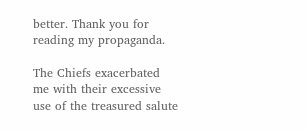better. Thank you for reading my propaganda.

The Chiefs exacerbated me with their excessive use of the treasured salute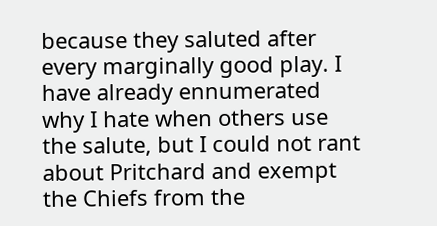because they saluted after every marginally good play. I have already ennumerated why I hate when others use the salute, but I could not rant about Pritchard and exempt the Chiefs from the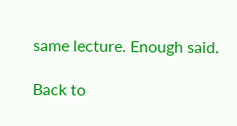same lecture. Enough said.

Back to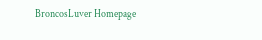BroncosLuver Homepage